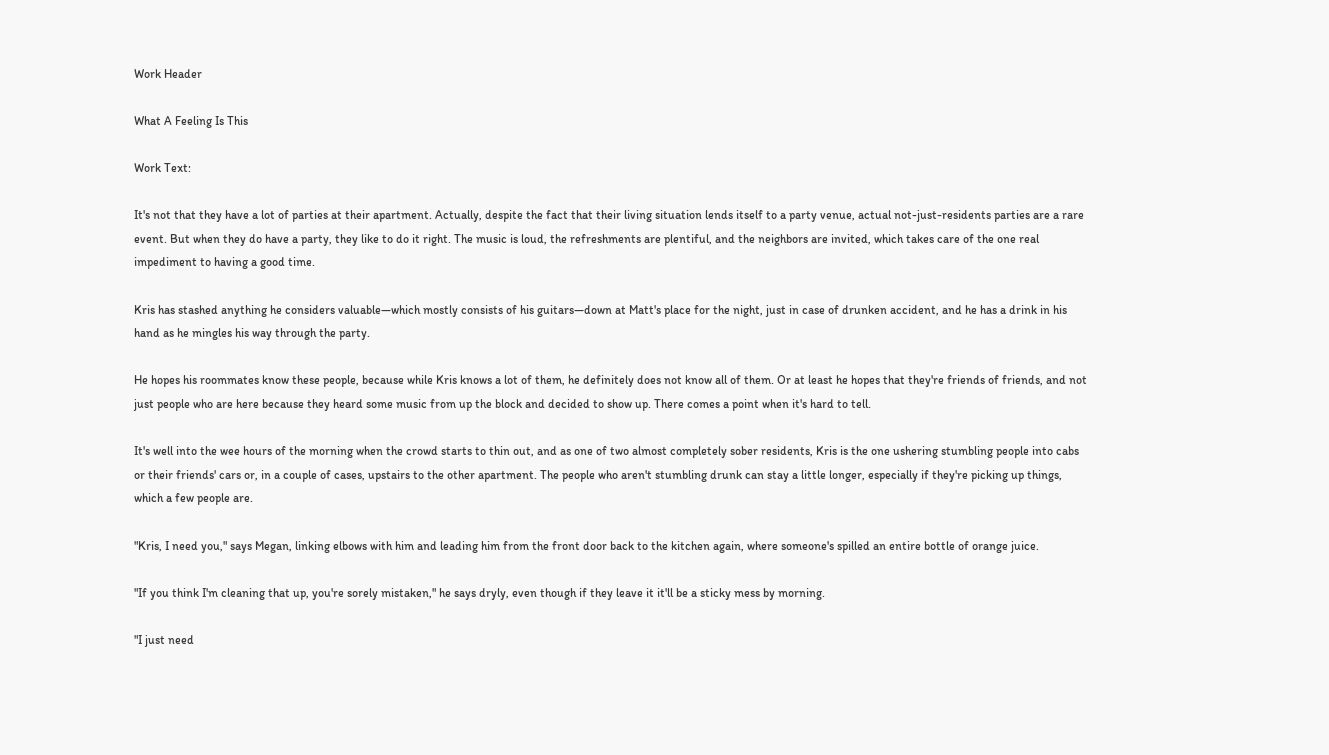Work Header

What A Feeling Is This

Work Text:

It's not that they have a lot of parties at their apartment. Actually, despite the fact that their living situation lends itself to a party venue, actual not-just-residents parties are a rare event. But when they do have a party, they like to do it right. The music is loud, the refreshments are plentiful, and the neighbors are invited, which takes care of the one real impediment to having a good time.

Kris has stashed anything he considers valuable—which mostly consists of his guitars—down at Matt's place for the night, just in case of drunken accident, and he has a drink in his hand as he mingles his way through the party.

He hopes his roommates know these people, because while Kris knows a lot of them, he definitely does not know all of them. Or at least he hopes that they're friends of friends, and not just people who are here because they heard some music from up the block and decided to show up. There comes a point when it's hard to tell.

It's well into the wee hours of the morning when the crowd starts to thin out, and as one of two almost completely sober residents, Kris is the one ushering stumbling people into cabs or their friends' cars or, in a couple of cases, upstairs to the other apartment. The people who aren't stumbling drunk can stay a little longer, especially if they're picking up things, which a few people are.

"Kris, I need you," says Megan, linking elbows with him and leading him from the front door back to the kitchen again, where someone's spilled an entire bottle of orange juice.

"If you think I'm cleaning that up, you're sorely mistaken," he says dryly, even though if they leave it it'll be a sticky mess by morning.

"I just need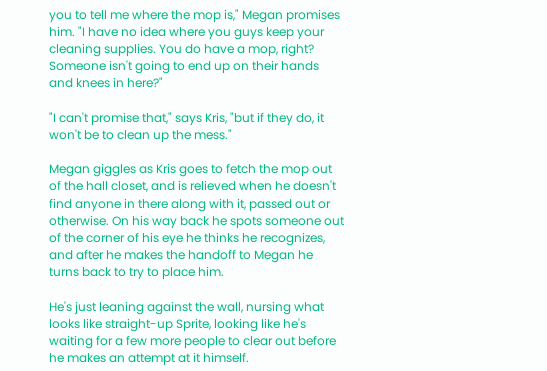you to tell me where the mop is," Megan promises him. "I have no idea where you guys keep your cleaning supplies. You do have a mop, right? Someone isn't going to end up on their hands and knees in here?"

"I can't promise that," says Kris, "but if they do, it won't be to clean up the mess."

Megan giggles as Kris goes to fetch the mop out of the hall closet, and is relieved when he doesn't find anyone in there along with it, passed out or otherwise. On his way back he spots someone out of the corner of his eye he thinks he recognizes, and after he makes the handoff to Megan he turns back to try to place him.

He's just leaning against the wall, nursing what looks like straight-up Sprite, looking like he's waiting for a few more people to clear out before he makes an attempt at it himself.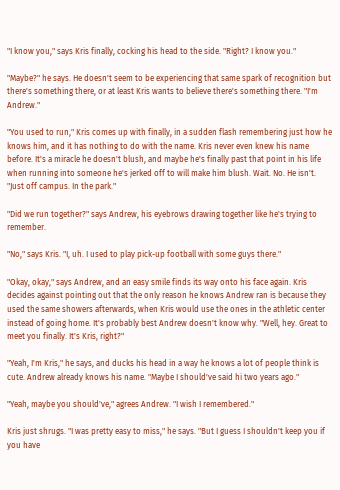"I know you," says Kris finally, cocking his head to the side. "Right? I know you."

"Maybe?" he says. He doesn't seem to be experiencing that same spark of recognition but there's something there, or at least Kris wants to believe there's something there. "I'm Andrew."

"You used to run," Kris comes up with finally, in a sudden flash remembering just how he knows him, and it has nothing to do with the name. Kris never even knew his name before. It's a miracle he doesn't blush, and maybe he's finally past that point in his life when running into someone he's jerked off to will make him blush. Wait. No. He isn't. "Just off campus. In the park."

"Did we run together?" says Andrew, his eyebrows drawing together like he's trying to remember.

"No," says Kris. "I, uh. I used to play pick-up football with some guys there."

"Okay, okay," says Andrew, and an easy smile finds its way onto his face again. Kris decides against pointing out that the only reason he knows Andrew ran is because they used the same showers afterwards, when Kris would use the ones in the athletic center instead of going home. It's probably best Andrew doesn't know why. "Well, hey. Great to meet you finally. It's Kris, right?"

"Yeah, I'm Kris," he says, and ducks his head in a way he knows a lot of people think is cute. Andrew already knows his name. "Maybe I should've said hi two years ago."

"Yeah, maybe you should've," agrees Andrew. "I wish I remembered."

Kris just shrugs. "I was pretty easy to miss," he says. "But I guess I shouldn't keep you if you have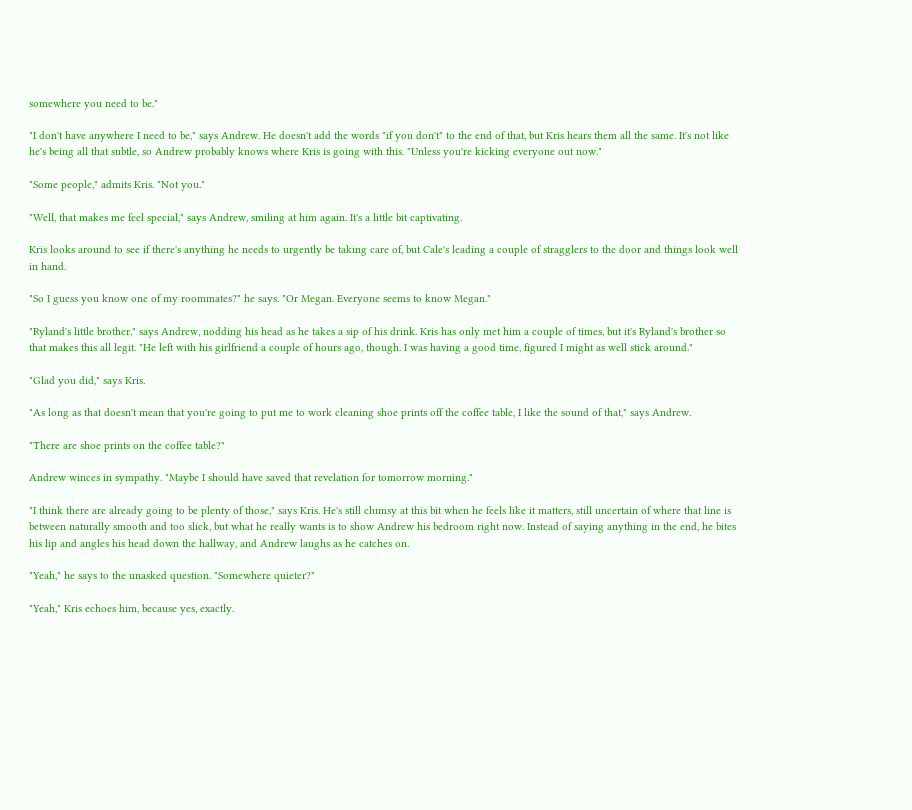somewhere you need to be."

"I don't have anywhere I need to be," says Andrew. He doesn't add the words "if you don't" to the end of that, but Kris hears them all the same. It's not like he's being all that subtle, so Andrew probably knows where Kris is going with this. "Unless you're kicking everyone out now."

"Some people," admits Kris. "Not you."

"Well, that makes me feel special," says Andrew, smiling at him again. It's a little bit captivating.

Kris looks around to see if there's anything he needs to urgently be taking care of, but Cale's leading a couple of stragglers to the door and things look well in hand.

"So I guess you know one of my roommates?" he says. "Or Megan. Everyone seems to know Megan."

"Ryland's little brother," says Andrew, nodding his head as he takes a sip of his drink. Kris has only met him a couple of times, but it's Ryland's brother so that makes this all legit. "He left with his girlfriend a couple of hours ago, though. I was having a good time, figured I might as well stick around."

"Glad you did," says Kris.

"As long as that doesn't mean that you're going to put me to work cleaning shoe prints off the coffee table, I like the sound of that," says Andrew.

"There are shoe prints on the coffee table?"

Andrew winces in sympathy. "Maybe I should have saved that revelation for tomorrow morning."

"I think there are already going to be plenty of those," says Kris. He's still clumsy at this bit when he feels like it matters, still uncertain of where that line is between naturally smooth and too slick, but what he really wants is to show Andrew his bedroom right now. Instead of saying anything in the end, he bites his lip and angles his head down the hallway, and Andrew laughs as he catches on.

"Yeah," he says to the unasked question. "Somewhere quieter?"

"Yeah," Kris echoes him, because yes, exactly.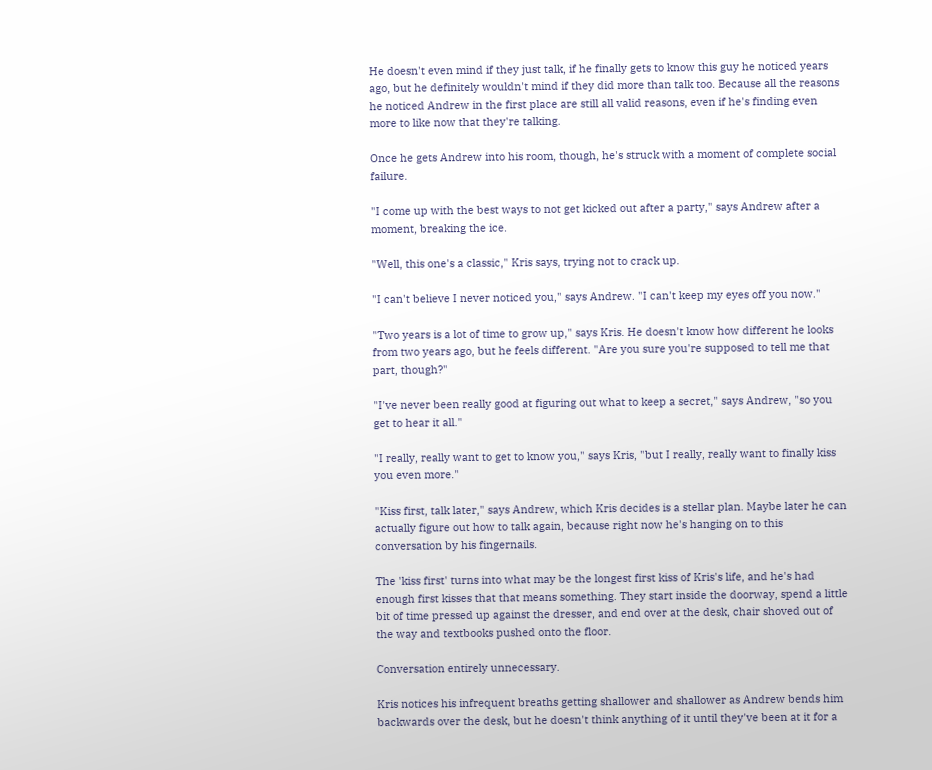He doesn't even mind if they just talk, if he finally gets to know this guy he noticed years ago, but he definitely wouldn't mind if they did more than talk too. Because all the reasons he noticed Andrew in the first place are still all valid reasons, even if he's finding even more to like now that they're talking.

Once he gets Andrew into his room, though, he's struck with a moment of complete social failure.

"I come up with the best ways to not get kicked out after a party," says Andrew after a moment, breaking the ice.

"Well, this one's a classic," Kris says, trying not to crack up.

"I can't believe I never noticed you," says Andrew. "I can't keep my eyes off you now."

"Two years is a lot of time to grow up," says Kris. He doesn't know how different he looks from two years ago, but he feels different. "Are you sure you're supposed to tell me that part, though?"

"I've never been really good at figuring out what to keep a secret," says Andrew, "so you get to hear it all."

"I really, really want to get to know you," says Kris, "but I really, really want to finally kiss you even more."

"Kiss first, talk later," says Andrew, which Kris decides is a stellar plan. Maybe later he can actually figure out how to talk again, because right now he's hanging on to this conversation by his fingernails.

The 'kiss first' turns into what may be the longest first kiss of Kris's life, and he's had enough first kisses that that means something. They start inside the doorway, spend a little bit of time pressed up against the dresser, and end over at the desk, chair shoved out of the way and textbooks pushed onto the floor.

Conversation entirely unnecessary.

Kris notices his infrequent breaths getting shallower and shallower as Andrew bends him backwards over the desk, but he doesn't think anything of it until they've been at it for a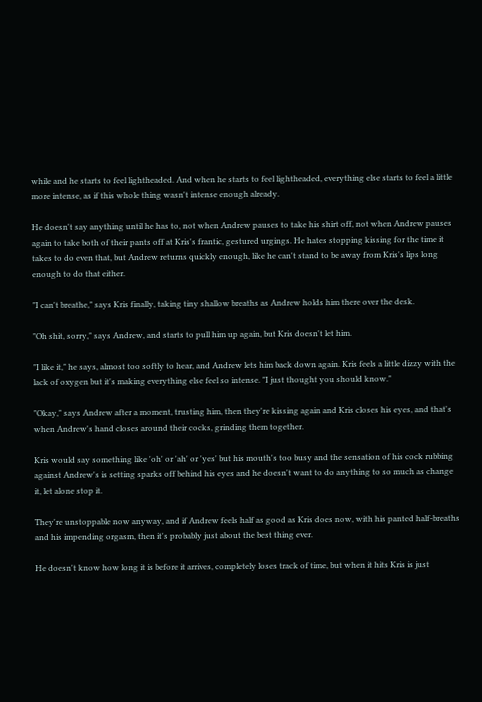while and he starts to feel lightheaded. And when he starts to feel lightheaded, everything else starts to feel a little more intense, as if this whole thing wasn't intense enough already.

He doesn't say anything until he has to, not when Andrew pauses to take his shirt off, not when Andrew pauses again to take both of their pants off at Kris's frantic, gestured urgings. He hates stopping kissing for the time it takes to do even that, but Andrew returns quickly enough, like he can't stand to be away from Kris's lips long enough to do that either.

"I can't breathe," says Kris finally, taking tiny shallow breaths as Andrew holds him there over the desk.

"Oh shit, sorry," says Andrew, and starts to pull him up again, but Kris doesn't let him.

"I like it," he says, almost too softly to hear, and Andrew lets him back down again. Kris feels a little dizzy with the lack of oxygen but it's making everything else feel so intense. "I just thought you should know."

"Okay," says Andrew after a moment, trusting him, then they're kissing again and Kris closes his eyes, and that's when Andrew's hand closes around their cocks, grinding them together.

Kris would say something like 'oh' or 'ah' or 'yes' but his mouth's too busy and the sensation of his cock rubbing against Andrew's is setting sparks off behind his eyes and he doesn't want to do anything to so much as change it, let alone stop it.

They're unstoppable now anyway, and if Andrew feels half as good as Kris does now, with his panted half-breaths and his impending orgasm, then it's probably just about the best thing ever.

He doesn't know how long it is before it arrives, completely loses track of time, but when it hits Kris is just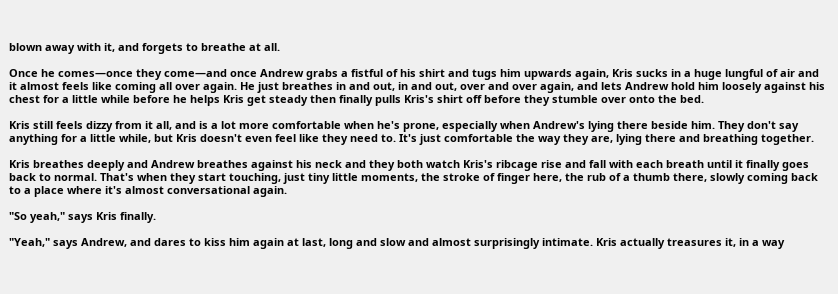blown away with it, and forgets to breathe at all.

Once he comes—once they come—and once Andrew grabs a fistful of his shirt and tugs him upwards again, Kris sucks in a huge lungful of air and it almost feels like coming all over again. He just breathes in and out, in and out, over and over again, and lets Andrew hold him loosely against his chest for a little while before he helps Kris get steady then finally pulls Kris's shirt off before they stumble over onto the bed.

Kris still feels dizzy from it all, and is a lot more comfortable when he's prone, especially when Andrew's lying there beside him. They don't say anything for a little while, but Kris doesn't even feel like they need to. It's just comfortable the way they are, lying there and breathing together.

Kris breathes deeply and Andrew breathes against his neck and they both watch Kris's ribcage rise and fall with each breath until it finally goes back to normal. That's when they start touching, just tiny little moments, the stroke of finger here, the rub of a thumb there, slowly coming back to a place where it's almost conversational again.

"So yeah," says Kris finally.

"Yeah," says Andrew, and dares to kiss him again at last, long and slow and almost surprisingly intimate. Kris actually treasures it, in a way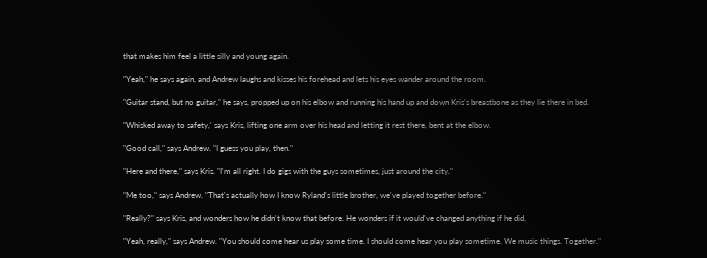that makes him feel a little silly and young again.

"Yeah," he says again, and Andrew laughs and kisses his forehead and lets his eyes wander around the room.

"Guitar stand, but no guitar," he says, propped up on his elbow and running his hand up and down Kris's breastbone as they lie there in bed.

"Whisked away to safety,' says Kris, lifting one arm over his head and letting it rest there, bent at the elbow.

"Good call," says Andrew. "I guess you play, then."

"Here and there," says Kris. "I'm all right. I do gigs with the guys sometimes, just around the city."

"Me too," says Andrew. "That's actually how I know Ryland's little brother, we've played together before."

"Really?" says Kris, and wonders how he didn't know that before. He wonders if it would've changed anything if he did.

"Yeah, really," says Andrew. "You should come hear us play some time. I should come hear you play sometime. We music things. Together."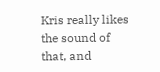Kris really likes the sound of that, and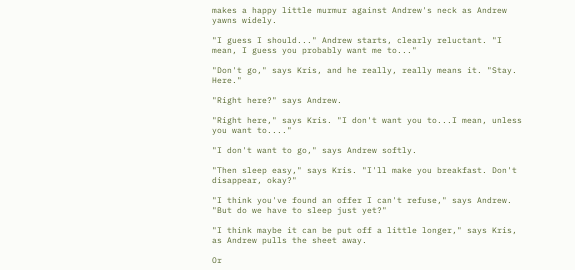makes a happy little murmur against Andrew's neck as Andrew yawns widely.

"I guess I should..." Andrew starts, clearly reluctant. "I mean, I guess you probably want me to..."

"Don't go," says Kris, and he really, really means it. "Stay. Here."

"Right here?" says Andrew.

"Right here," says Kris. "I don't want you to...I mean, unless you want to...."

"I don't want to go," says Andrew softly.

"Then sleep easy," says Kris. "I'll make you breakfast. Don't disappear, okay?"

"I think you've found an offer I can't refuse," says Andrew. "But do we have to sleep just yet?"

"I think maybe it can be put off a little longer," says Kris, as Andrew pulls the sheet away.

Or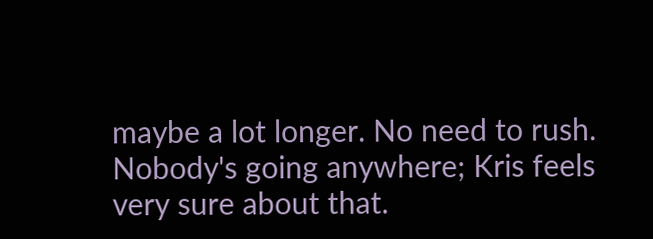maybe a lot longer. No need to rush. Nobody's going anywhere; Kris feels very sure about that.